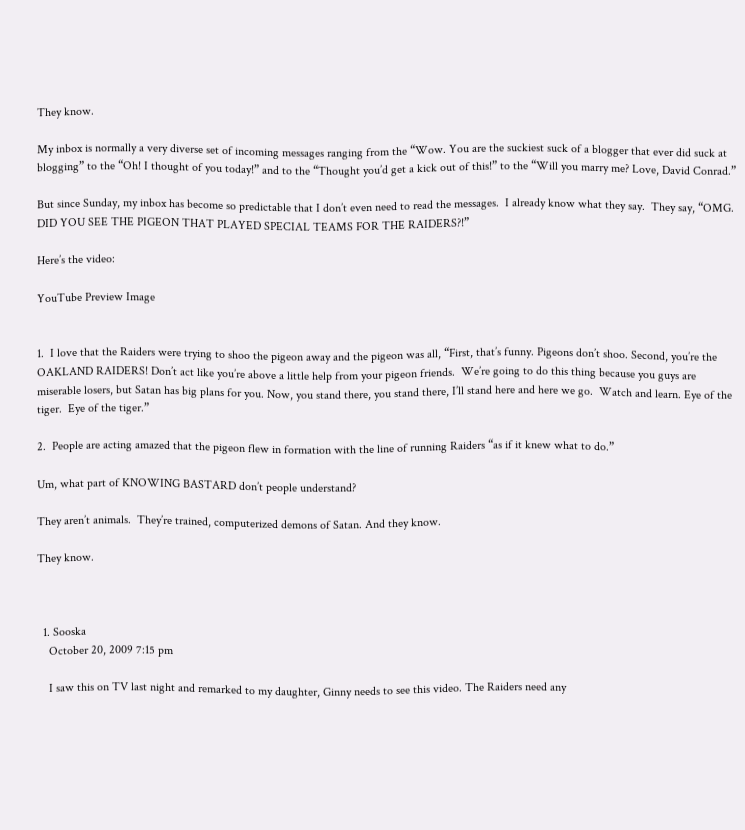They know.

My inbox is normally a very diverse set of incoming messages ranging from the “Wow. You are the suckiest suck of a blogger that ever did suck at blogging” to the “Oh! I thought of you today!” and to the “Thought you’d get a kick out of this!” to the “Will you marry me? Love, David Conrad.”

But since Sunday, my inbox has become so predictable that I don’t even need to read the messages.  I already know what they say.  They say, “OMG. DID YOU SEE THE PIGEON THAT PLAYED SPECIAL TEAMS FOR THE RAIDERS?!”

Here’s the video:

YouTube Preview Image


1.  I love that the Raiders were trying to shoo the pigeon away and the pigeon was all, “First, that’s funny. Pigeons don’t shoo. Second, you’re the OAKLAND RAIDERS! Don’t act like you’re above a little help from your pigeon friends.  We’re going to do this thing because you guys are miserable losers, but Satan has big plans for you. Now, you stand there, you stand there, I’ll stand here and here we go.  Watch and learn. Eye of the tiger.  Eye of the tiger.”

2.  People are acting amazed that the pigeon flew in formation with the line of running Raiders “as if it knew what to do.”

Um, what part of KNOWING BASTARD don’t people understand?

They aren’t animals.  They’re trained, computerized demons of Satan. And they know.

They know.



  1. Sooska
    October 20, 2009 7:15 pm

    I saw this on TV last night and remarked to my daughter, Ginny needs to see this video. The Raiders need any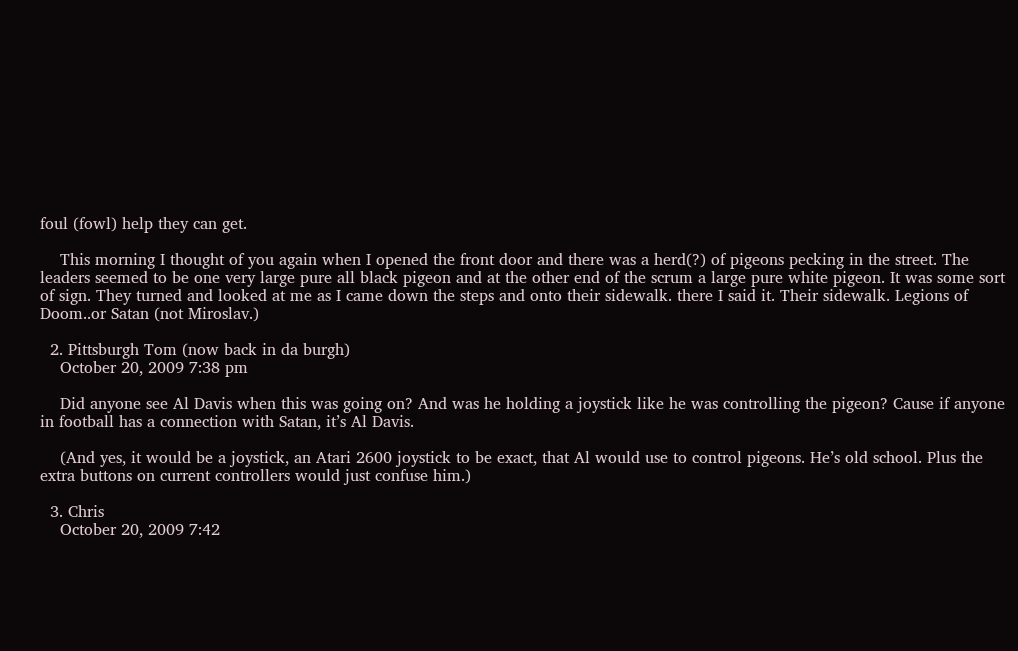foul (fowl) help they can get.

    This morning I thought of you again when I opened the front door and there was a herd(?) of pigeons pecking in the street. The leaders seemed to be one very large pure all black pigeon and at the other end of the scrum a large pure white pigeon. It was some sort of sign. They turned and looked at me as I came down the steps and onto their sidewalk. there I said it. Their sidewalk. Legions of Doom..or Satan (not Miroslav.)

  2. Pittsburgh Tom (now back in da burgh)
    October 20, 2009 7:38 pm

    Did anyone see Al Davis when this was going on? And was he holding a joystick like he was controlling the pigeon? Cause if anyone in football has a connection with Satan, it’s Al Davis.

    (And yes, it would be a joystick, an Atari 2600 joystick to be exact, that Al would use to control pigeons. He’s old school. Plus the extra buttons on current controllers would just confuse him.)

  3. Chris
    October 20, 2009 7:42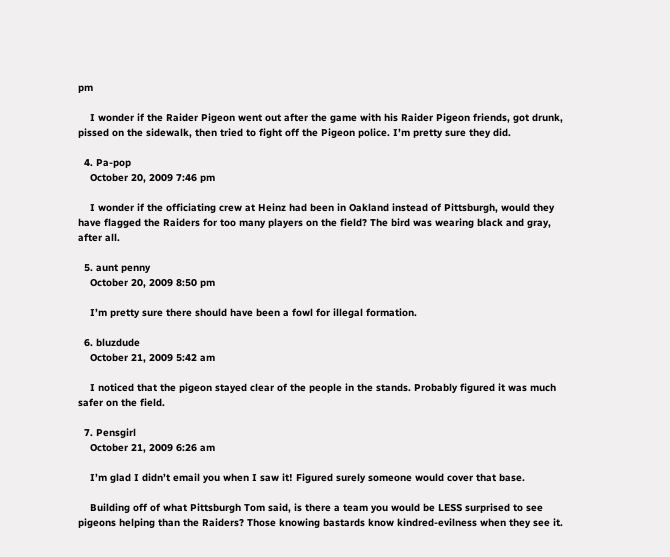pm

    I wonder if the Raider Pigeon went out after the game with his Raider Pigeon friends, got drunk, pissed on the sidewalk, then tried to fight off the Pigeon police. I’m pretty sure they did.

  4. Pa-pop
    October 20, 2009 7:46 pm

    I wonder if the officiating crew at Heinz had been in Oakland instead of Pittsburgh, would they have flagged the Raiders for too many players on the field? The bird was wearing black and gray, after all.

  5. aunt penny
    October 20, 2009 8:50 pm

    I’m pretty sure there should have been a fowl for illegal formation.

  6. bluzdude
    October 21, 2009 5:42 am

    I noticed that the pigeon stayed clear of the people in the stands. Probably figured it was much safer on the field.

  7. Pensgirl
    October 21, 2009 6:26 am

    I’m glad I didn’t email you when I saw it! Figured surely someone would cover that base.

    Building off of what Pittsburgh Tom said, is there a team you would be LESS surprised to see pigeons helping than the Raiders? Those knowing bastards know kindred-evilness when they see it.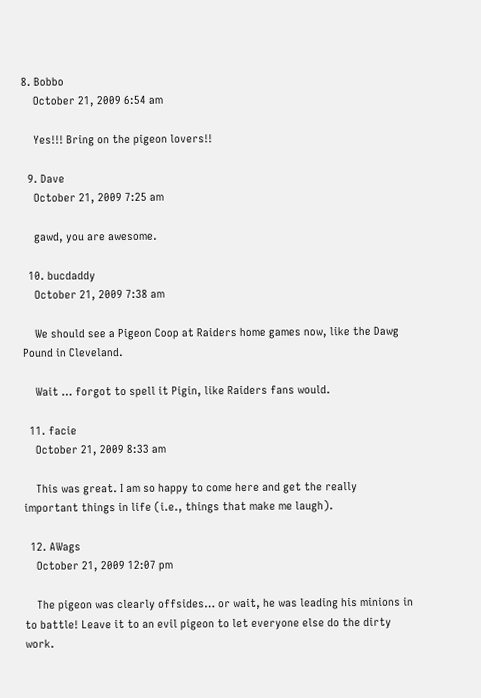8. Bobbo
    October 21, 2009 6:54 am

    Yes!!! Bring on the pigeon lovers!!

  9. Dave
    October 21, 2009 7:25 am

    gawd, you are awesome.

  10. bucdaddy
    October 21, 2009 7:38 am

    We should see a Pigeon Coop at Raiders home games now, like the Dawg Pound in Cleveland.

    Wait … forgot to spell it Pigin, like Raiders fans would.

  11. facie
    October 21, 2009 8:33 am

    This was great. I am so happy to come here and get the really important things in life (i.e., things that make me laugh).

  12. AWags
    October 21, 2009 12:07 pm

    The pigeon was clearly offsides… or wait, he was leading his minions in to battle! Leave it to an evil pigeon to let everyone else do the dirty work.